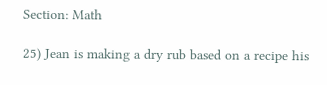Section: Math

25) Jean is making a dry rub based on a recipe his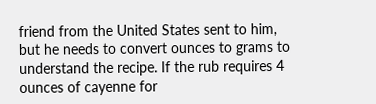friend from the United States sent to him, but he needs to convert ounces to grams to understand the recipe. If the rub requires 4 ounces of cayenne for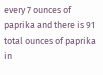every 7 ounces of paprika and there is 91 total ounces of paprika in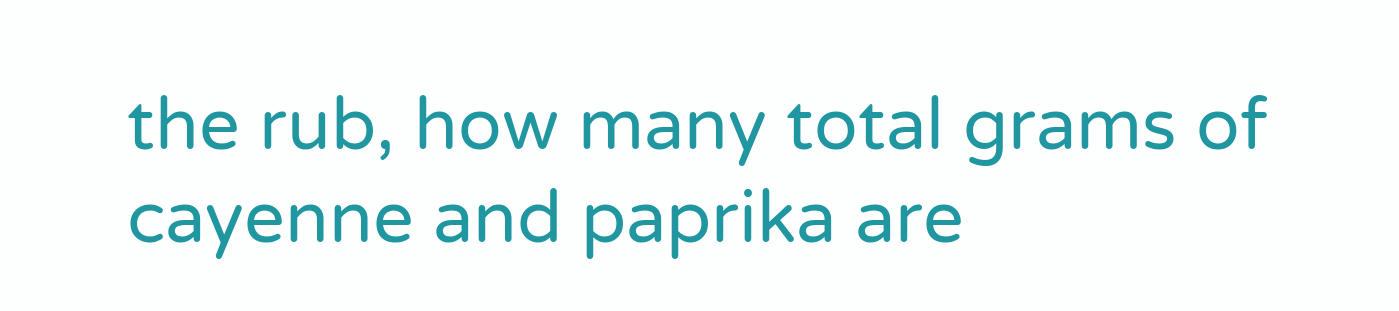the rub, how many total grams of cayenne and paprika are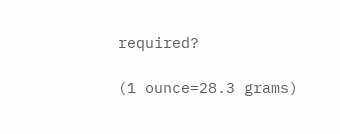required?

(1 ounce=28.3 grams)